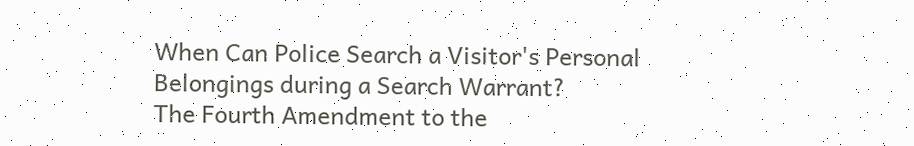When Can Police Search a Visitor's Personal Belongings during a Search Warrant?
The Fourth Amendment to the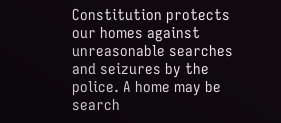Constitution protects our homes against unreasonable searches and seizures by the police. A home may be search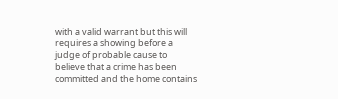with a valid warrant but this will requires a showing before a judge of probable cause to believe that a crime has been committed and the home contains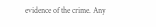evidence of the crime. Any